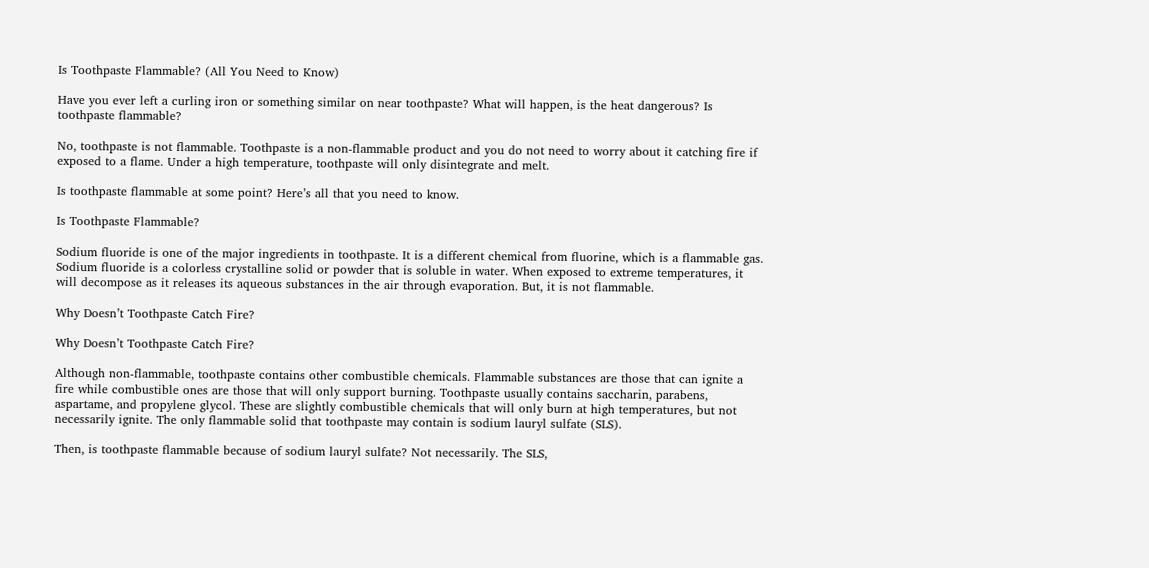Is Toothpaste Flammable? (All You Need to Know)

Have you ever left a curling iron or something similar on near toothpaste? What will happen, is the heat dangerous? Is toothpaste flammable?

No, toothpaste is not flammable. Toothpaste is a non-flammable product and you do not need to worry about it catching fire if exposed to a flame. Under a high temperature, toothpaste will only disintegrate and melt.

Is toothpaste flammable at some point? Here’s all that you need to know.

Is Toothpaste Flammable?

Sodium fluoride is one of the major ingredients in toothpaste. It is a different chemical from fluorine, which is a flammable gas. Sodium fluoride is a colorless crystalline solid or powder that is soluble in water. When exposed to extreme temperatures, it will decompose as it releases its aqueous substances in the air through evaporation. But, it is not flammable.

Why Doesn’t Toothpaste Catch Fire?

Why Doesn’t Toothpaste Catch Fire?

Although non-flammable, toothpaste contains other combustible chemicals. Flammable substances are those that can ignite a fire while combustible ones are those that will only support burning. Toothpaste usually contains saccharin, parabens, aspartame, and propylene glycol. These are slightly combustible chemicals that will only burn at high temperatures, but not necessarily ignite. The only flammable solid that toothpaste may contain is sodium lauryl sulfate (SLS).

Then, is toothpaste flammable because of sodium lauryl sulfate? Not necessarily. The SLS,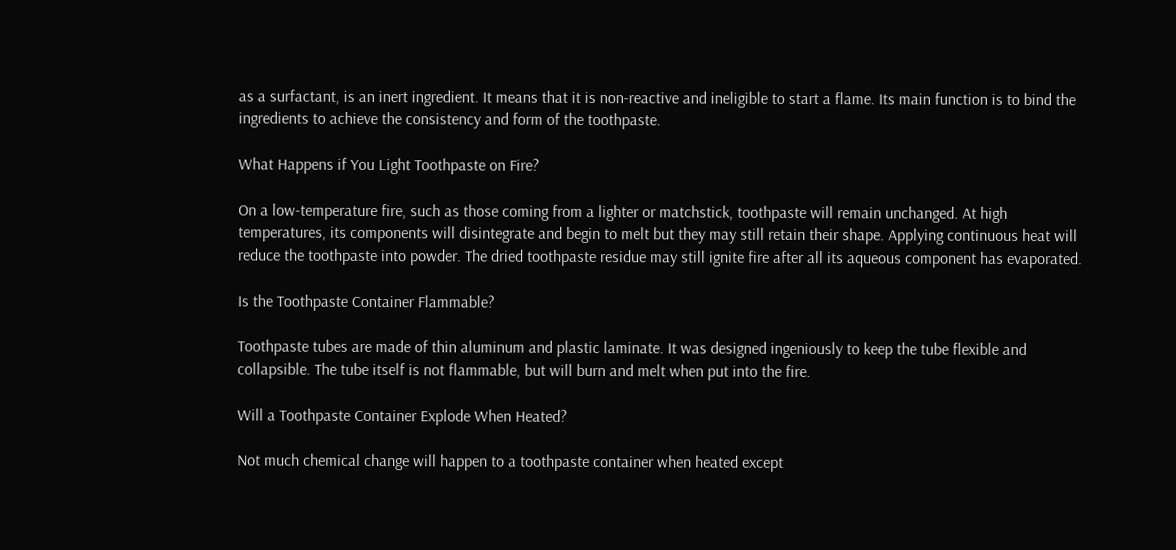as a surfactant, is an inert ingredient. It means that it is non-reactive and ineligible to start a flame. Its main function is to bind the ingredients to achieve the consistency and form of the toothpaste.

What Happens if You Light Toothpaste on Fire?

On a low-temperature fire, such as those coming from a lighter or matchstick, toothpaste will remain unchanged. At high temperatures, its components will disintegrate and begin to melt but they may still retain their shape. Applying continuous heat will reduce the toothpaste into powder. The dried toothpaste residue may still ignite fire after all its aqueous component has evaporated.

Is the Toothpaste Container Flammable?

Toothpaste tubes are made of thin aluminum and plastic laminate. It was designed ingeniously to keep the tube flexible and collapsible. The tube itself is not flammable, but will burn and melt when put into the fire.

Will a Toothpaste Container Explode When Heated?

Not much chemical change will happen to a toothpaste container when heated except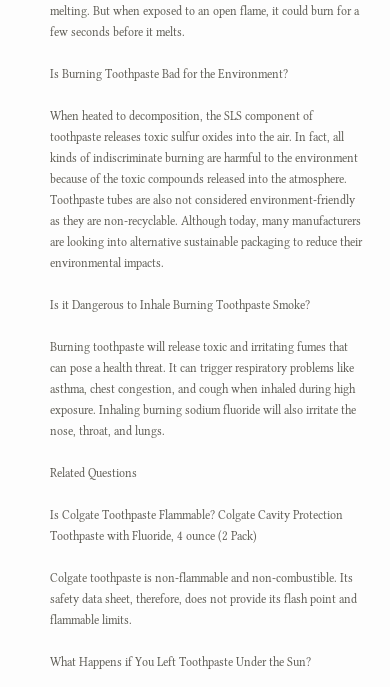melting. But when exposed to an open flame, it could burn for a few seconds before it melts.

Is Burning Toothpaste Bad for the Environment?

When heated to decomposition, the SLS component of toothpaste releases toxic sulfur oxides into the air. In fact, all kinds of indiscriminate burning are harmful to the environment because of the toxic compounds released into the atmosphere. Toothpaste tubes are also not considered environment-friendly as they are non-recyclable. Although today, many manufacturers are looking into alternative sustainable packaging to reduce their environmental impacts.

Is it Dangerous to Inhale Burning Toothpaste Smoke?

Burning toothpaste will release toxic and irritating fumes that can pose a health threat. It can trigger respiratory problems like asthma, chest congestion, and cough when inhaled during high exposure. Inhaling burning sodium fluoride will also irritate the nose, throat, and lungs.

Related Questions

Is Colgate Toothpaste Flammable? Colgate Cavity Protection Toothpaste with Fluoride, 4 ounce (2 Pack)

Colgate toothpaste is non-flammable and non-combustible. Its safety data sheet, therefore, does not provide its flash point and flammable limits.

What Happens if You Left Toothpaste Under the Sun?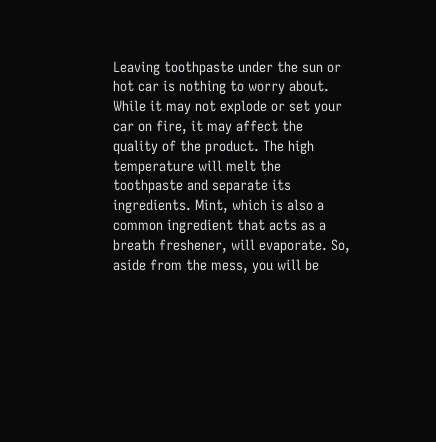Leaving toothpaste under the sun or hot car is nothing to worry about. While it may not explode or set your car on fire, it may affect the quality of the product. The high temperature will melt the toothpaste and separate its ingredients. Mint, which is also a common ingredient that acts as a breath freshener, will evaporate. So, aside from the mess, you will be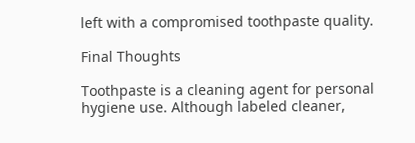left with a compromised toothpaste quality.

Final Thoughts

Toothpaste is a cleaning agent for personal hygiene use. Although labeled cleaner,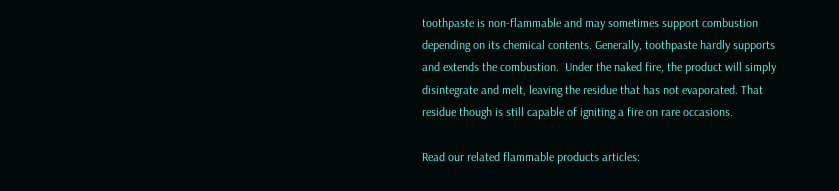toothpaste is non-flammable and may sometimes support combustion depending on its chemical contents. Generally, toothpaste hardly supports and extends the combustion.  Under the naked fire, the product will simply disintegrate and melt, leaving the residue that has not evaporated. That residue though is still capable of igniting a fire on rare occasions.

Read our related flammable products articles: